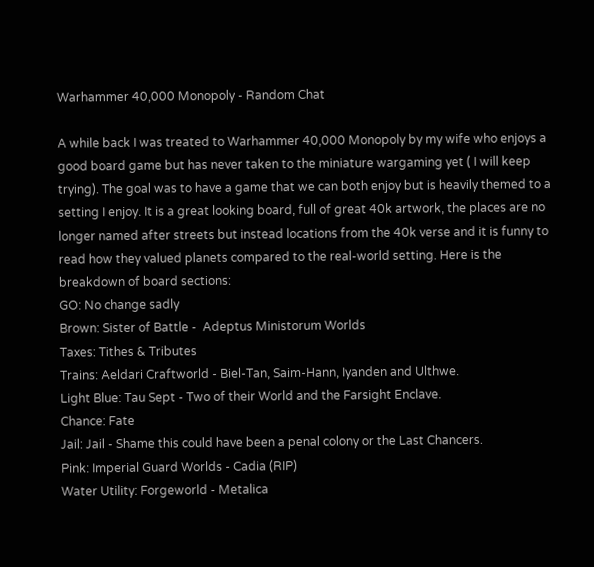Warhammer 40,000 Monopoly - Random Chat

A while back I was treated to Warhammer 40,000 Monopoly by my wife who enjoys a good board game but has never taken to the miniature wargaming yet ( I will keep trying). The goal was to have a game that we can both enjoy but is heavily themed to a setting I enjoy. It is a great looking board, full of great 40k artwork, the places are no longer named after streets but instead locations from the 40k verse and it is funny to read how they valued planets compared to the real-world setting. Here is the breakdown of board sections:
GO: No change sadly
Brown: Sister of Battle -  Adeptus Ministorum Worlds
Taxes: Tithes & Tributes
Trains: Aeldari Craftworld - Biel-Tan, Saim-Hann, Iyanden and Ulthwe.
Light Blue: Tau Sept - Two of their World and the Farsight Enclave.
Chance: Fate
Jail: Jail - Shame this could have been a penal colony or the Last Chancers.
Pink: Imperial Guard Worlds - Cadia (RIP)
Water Utility: Forgeworld - Metalica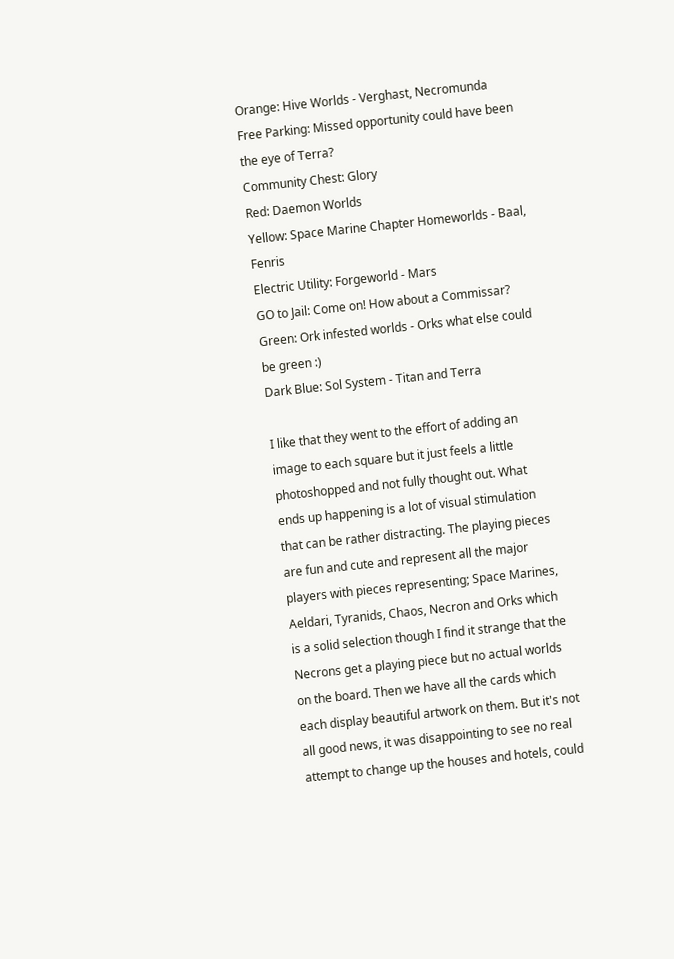Orange: Hive Worlds - Verghast, Necromunda
Free Parking: Missed opportunity could have been the eye of Terra?
Community Chest: Glory
Red: Daemon Worlds
Yellow: Space Marine Chapter Homeworlds - Baal, Fenris
Electric Utility: Forgeworld - Mars
GO to Jail: Come on! How about a Commissar?
Green: Ork infested worlds - Orks what else could be green :)
Dark Blue: Sol System - Titan and Terra

I like that they went to the effort of adding an image to each square but it just feels a little photoshopped and not fully thought out. What ends up happening is a lot of visual stimulation that can be rather distracting. The playing pieces are fun and cute and represent all the major players with pieces representing; Space Marines, Aeldari, Tyranids, Chaos, Necron and Orks which is a solid selection though I find it strange that the Necrons get a playing piece but no actual worlds on the board. Then we have all the cards which each display beautiful artwork on them. But it's not all good news, it was disappointing to see no real attempt to change up the houses and hotels, could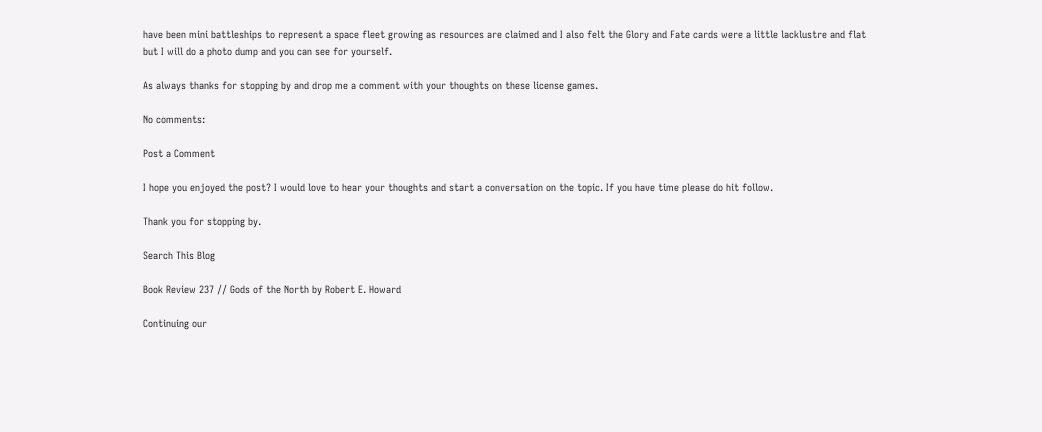have been mini battleships to represent a space fleet growing as resources are claimed and I also felt the Glory and Fate cards were a little lacklustre and flat but I will do a photo dump and you can see for yourself.

As always thanks for stopping by and drop me a comment with your thoughts on these license games.

No comments:

Post a Comment

I hope you enjoyed the post? I would love to hear your thoughts and start a conversation on the topic. If you have time please do hit follow.

Thank you for stopping by.

Search This Blog

Book Review 237 // Gods of the North by Robert E. Howard

Continuing our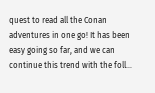quest to read all the Conan adventures in one go! It has been easy going so far, and we can continue this trend with the foll...